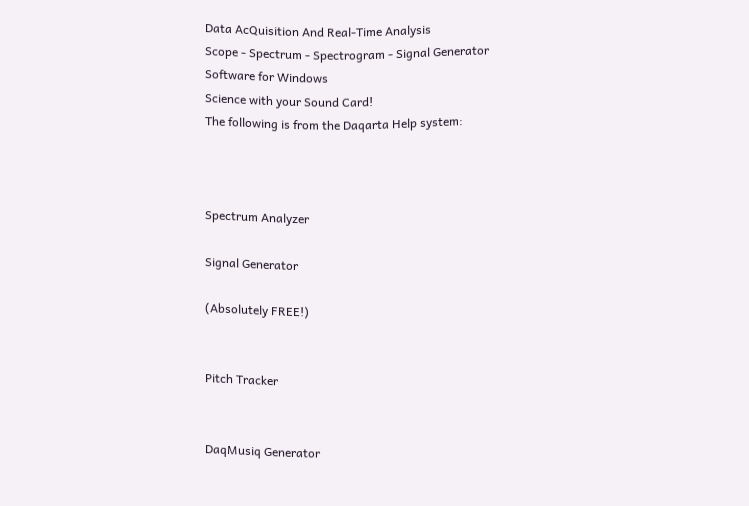Data AcQuisition And Real-Time Analysis
Scope - Spectrum - Spectrogram - Signal Generator
Software for Windows
Science with your Sound Card!
The following is from the Daqarta Help system:



Spectrum Analyzer

Signal Generator

(Absolutely FREE!)


Pitch Tracker


DaqMusiq Generator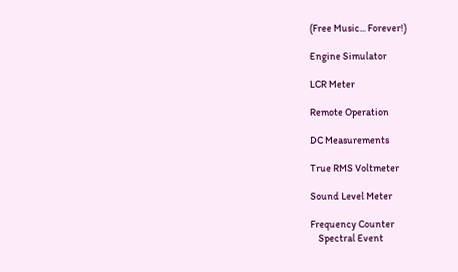(Free Music... Forever!)

Engine Simulator

LCR Meter

Remote Operation

DC Measurements

True RMS Voltmeter

Sound Level Meter

Frequency Counter
    Spectral Event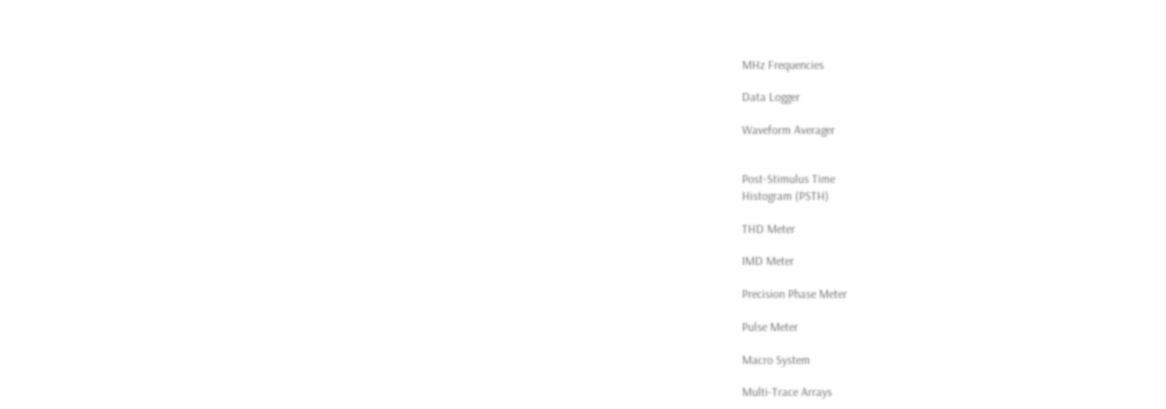MHz Frequencies

Data Logger

Waveform Averager


Post-Stimulus Time
Histogram (PSTH)

THD Meter

IMD Meter

Precision Phase Meter

Pulse Meter

Macro System

Multi-Trace Arrays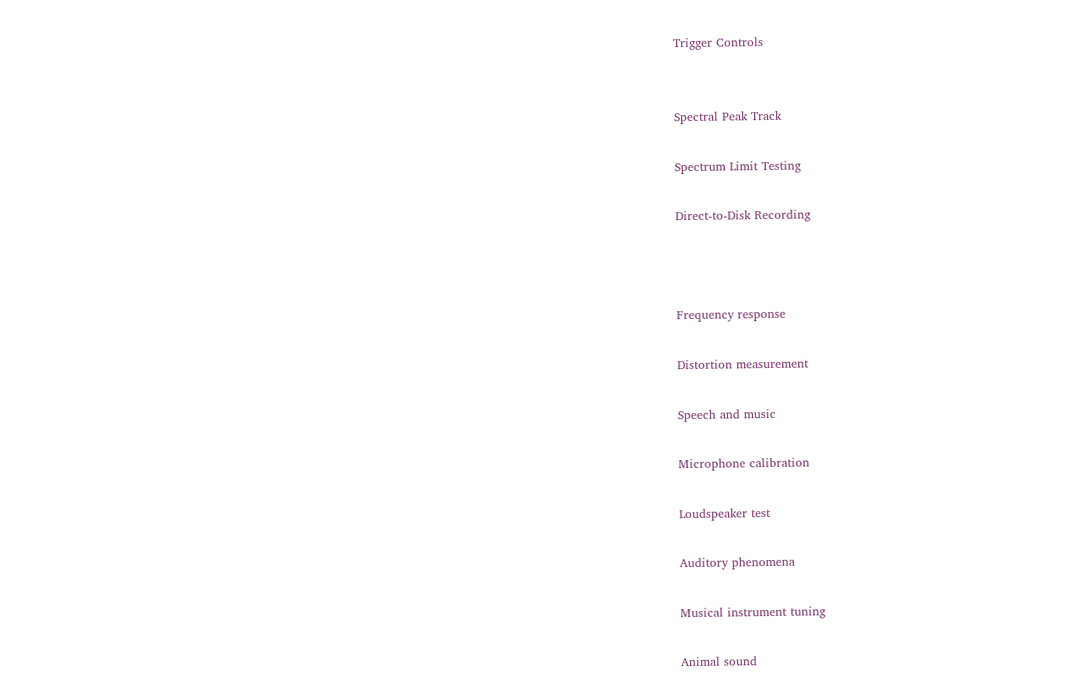Trigger Controls


Spectral Peak Track

Spectrum Limit Testing

Direct-to-Disk Recording



Frequency response

Distortion measurement

Speech and music

Microphone calibration

Loudspeaker test

Auditory phenomena

Musical instrument tuning

Animal sound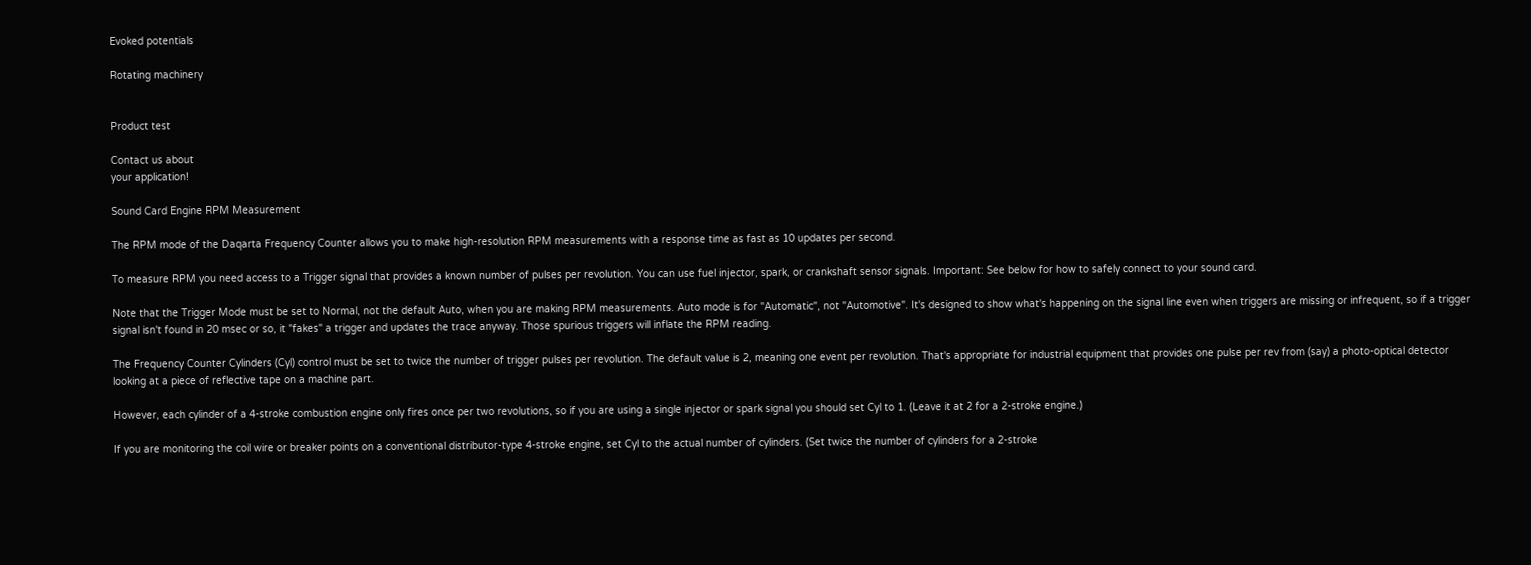Evoked potentials

Rotating machinery


Product test

Contact us about
your application!

Sound Card Engine RPM Measurement

The RPM mode of the Daqarta Frequency Counter allows you to make high-resolution RPM measurements with a response time as fast as 10 updates per second.

To measure RPM you need access to a Trigger signal that provides a known number of pulses per revolution. You can use fuel injector, spark, or crankshaft sensor signals. Important: See below for how to safely connect to your sound card.

Note that the Trigger Mode must be set to Normal, not the default Auto, when you are making RPM measurements. Auto mode is for "Automatic", not "Automotive". It's designed to show what's happening on the signal line even when triggers are missing or infrequent, so if a trigger signal isn't found in 20 msec or so, it "fakes" a trigger and updates the trace anyway. Those spurious triggers will inflate the RPM reading.

The Frequency Counter Cylinders (Cyl) control must be set to twice the number of trigger pulses per revolution. The default value is 2, meaning one event per revolution. That's appropriate for industrial equipment that provides one pulse per rev from (say) a photo-optical detector looking at a piece of reflective tape on a machine part.

However, each cylinder of a 4-stroke combustion engine only fires once per two revolutions, so if you are using a single injector or spark signal you should set Cyl to 1. (Leave it at 2 for a 2-stroke engine.)

If you are monitoring the coil wire or breaker points on a conventional distributor-type 4-stroke engine, set Cyl to the actual number of cylinders. (Set twice the number of cylinders for a 2-stroke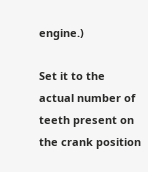engine.)

Set it to the actual number of teeth present on the crank position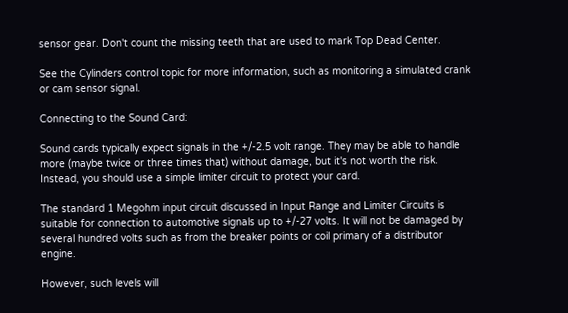sensor gear. Don't count the missing teeth that are used to mark Top Dead Center.

See the Cylinders control topic for more information, such as monitoring a simulated crank or cam sensor signal.

Connecting to the Sound Card:

Sound cards typically expect signals in the +/-2.5 volt range. They may be able to handle more (maybe twice or three times that) without damage, but it's not worth the risk. Instead, you should use a simple limiter circuit to protect your card.

The standard 1 Megohm input circuit discussed in Input Range and Limiter Circuits is suitable for connection to automotive signals up to +/-27 volts. It will not be damaged by several hundred volts such as from the breaker points or coil primary of a distributor engine.

However, such levels will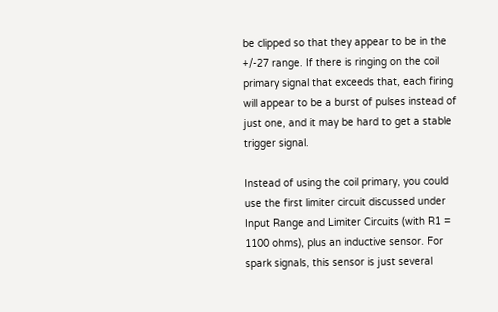be clipped so that they appear to be in the +/-27 range. If there is ringing on the coil primary signal that exceeds that, each firing will appear to be a burst of pulses instead of just one, and it may be hard to get a stable trigger signal.

Instead of using the coil primary, you could use the first limiter circuit discussed under Input Range and Limiter Circuits (with R1 = 1100 ohms), plus an inductive sensor. For spark signals, this sensor is just several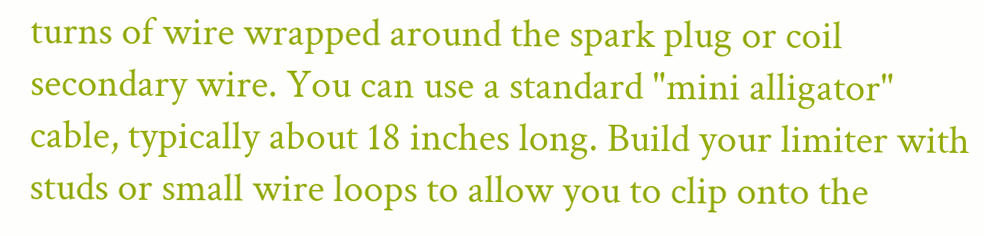turns of wire wrapped around the spark plug or coil secondary wire. You can use a standard "mini alligator" cable, typically about 18 inches long. Build your limiter with studs or small wire loops to allow you to clip onto the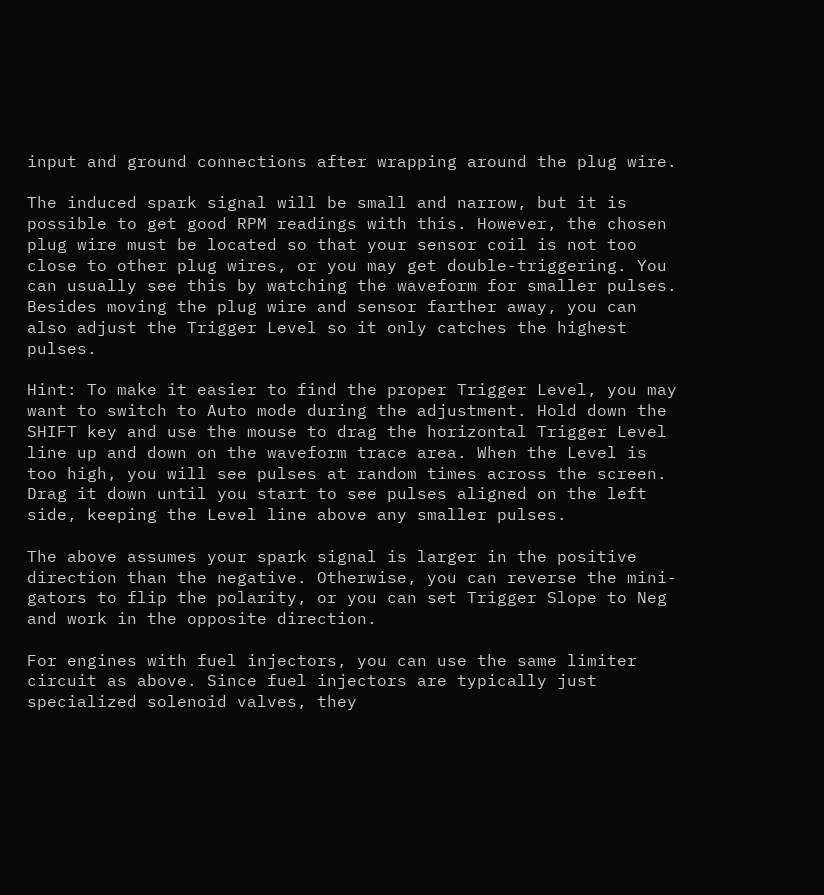input and ground connections after wrapping around the plug wire.

The induced spark signal will be small and narrow, but it is possible to get good RPM readings with this. However, the chosen plug wire must be located so that your sensor coil is not too close to other plug wires, or you may get double-triggering. You can usually see this by watching the waveform for smaller pulses. Besides moving the plug wire and sensor farther away, you can also adjust the Trigger Level so it only catches the highest pulses.

Hint: To make it easier to find the proper Trigger Level, you may want to switch to Auto mode during the adjustment. Hold down the SHIFT key and use the mouse to drag the horizontal Trigger Level line up and down on the waveform trace area. When the Level is too high, you will see pulses at random times across the screen. Drag it down until you start to see pulses aligned on the left side, keeping the Level line above any smaller pulses.

The above assumes your spark signal is larger in the positive direction than the negative. Otherwise, you can reverse the mini-gators to flip the polarity, or you can set Trigger Slope to Neg and work in the opposite direction.

For engines with fuel injectors, you can use the same limiter circuit as above. Since fuel injectors are typically just specialized solenoid valves, they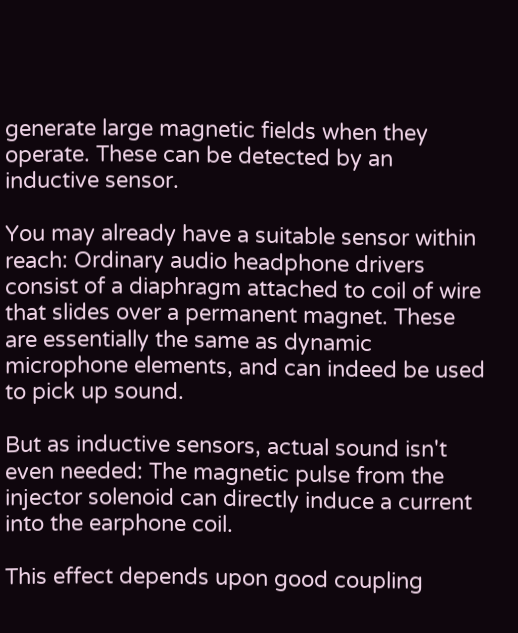generate large magnetic fields when they operate. These can be detected by an inductive sensor.

You may already have a suitable sensor within reach: Ordinary audio headphone drivers consist of a diaphragm attached to coil of wire that slides over a permanent magnet. These are essentially the same as dynamic microphone elements, and can indeed be used to pick up sound.

But as inductive sensors, actual sound isn't even needed: The magnetic pulse from the injector solenoid can directly induce a current into the earphone coil.

This effect depends upon good coupling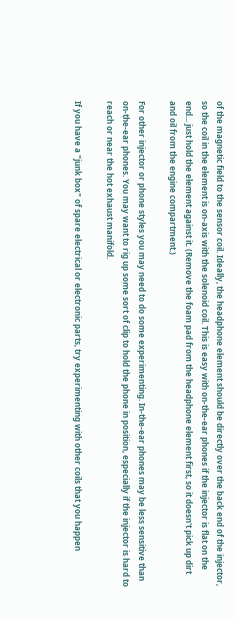of the magnetic field to the sensor coil. Ideally, the headphone element should be directly over the back end of the injector, so the coil in the element is on-axis with the solenoid coil. This is easy with on-the-ear phones if the injector is flat on the end... just hold the element against it. (Remove the foam pad from the headphone element first, so it doesn't pick up dirt and oil from the engine compartment.)

For other injector or phone styles you may need to do some experimenting. In-the-ear phones may be less sensitive than on-the-ear phones. You may want to rig up some sort of clip to hold the phone in position, especially if the injector is hard to reach or near the hot exhaust manifold.

If you have a "junk box" of spare electrical or electronic parts, try experimenting with other coils that you happen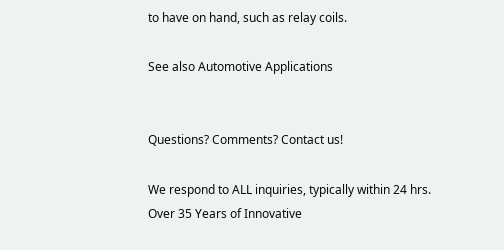to have on hand, such as relay coils.

See also Automotive Applications


Questions? Comments? Contact us!

We respond to ALL inquiries, typically within 24 hrs.
Over 35 Years of Innovative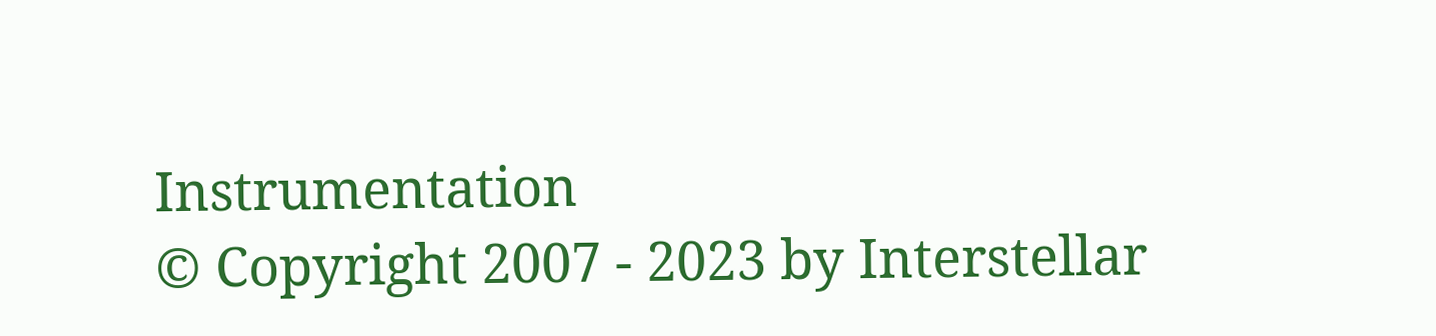Instrumentation
© Copyright 2007 - 2023 by Interstellar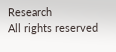Research
All rights reserved